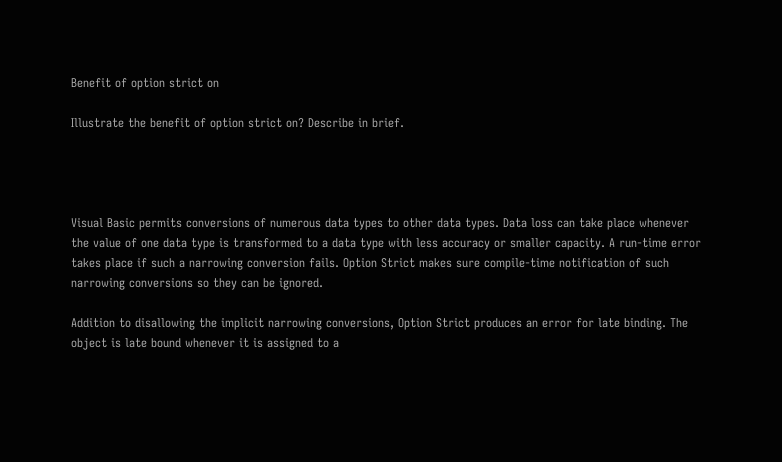Benefit of option strict on

Illustrate the benefit of option strict on? Describe in brief.




Visual Basic permits conversions of numerous data types to other data types. Data loss can take place whenever the value of one data type is transformed to a data type with less accuracy or smaller capacity. A run-time error takes place if such a narrowing conversion fails. Option Strict makes sure compile-time notification of such narrowing conversions so they can be ignored.

Addition to disallowing the implicit narrowing conversions, Option Strict produces an error for late binding. The object is late bound whenever it is assigned to a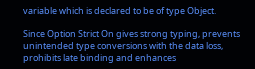variable which is declared to be of type Object.

Since Option Strict On gives strong typing, prevents unintended type conversions with the data loss, prohibits late binding and enhances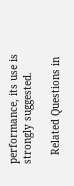performance, its use is strongly suggested.

   Related Questions in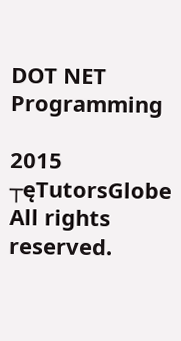DOT NET Programming

2015 ┬ęTutorsGlobe All rights reserved.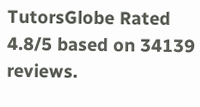TutorsGlobe Rated 4.8/5 based on 34139 reviews.